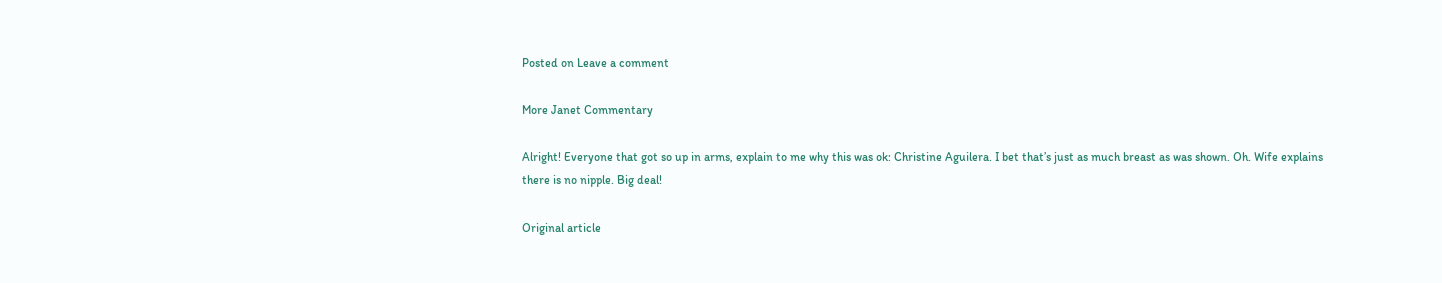Posted on Leave a comment

More Janet Commentary

Alright! Everyone that got so up in arms, explain to me why this was ok: Christine Aguilera. I bet that’s just as much breast as was shown. Oh. Wife explains there is no nipple. Big deal!

Original article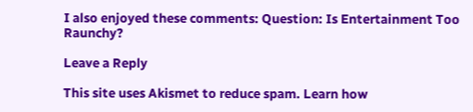I also enjoyed these comments: Question: Is Entertainment Too Raunchy?

Leave a Reply

This site uses Akismet to reduce spam. Learn how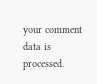your comment data is processed.